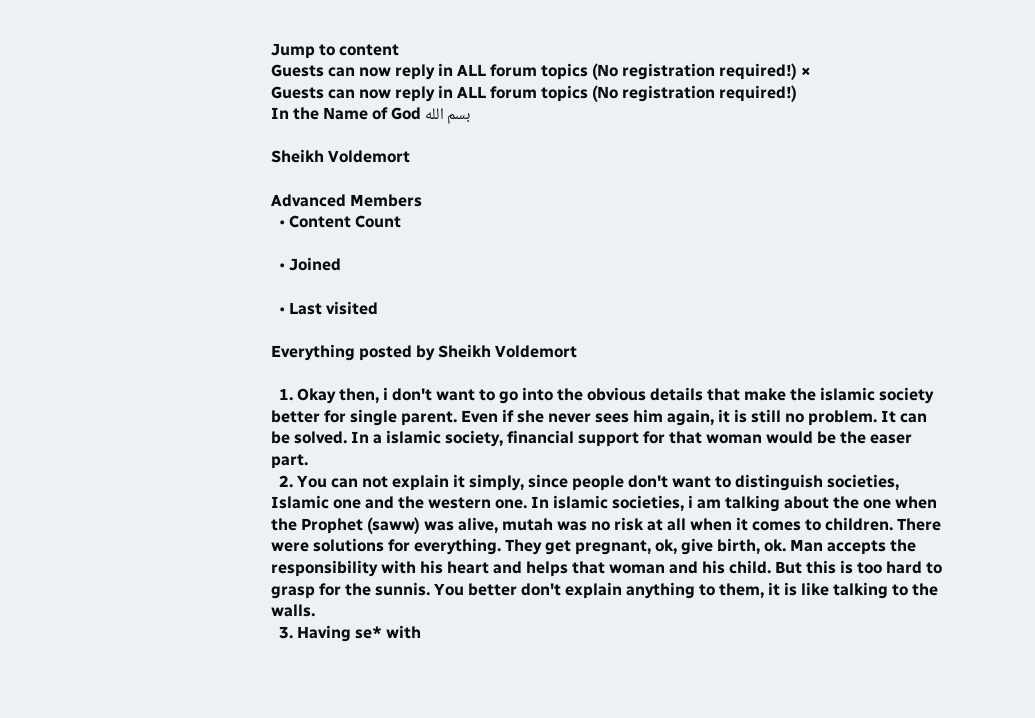Jump to content
Guests can now reply in ALL forum topics (No registration required!) ×
Guests can now reply in ALL forum topics (No registration required!)
In the Name of God بسم الله

Sheikh Voldemort

Advanced Members
  • Content Count

  • Joined

  • Last visited

Everything posted by Sheikh Voldemort

  1. Okay then, i don't want to go into the obvious details that make the islamic society better for single parent. Even if she never sees him again, it is still no problem. It can be solved. In a islamic society, financial support for that woman would be the easer part.
  2. You can not explain it simply, since people don't want to distinguish societies, Islamic one and the western one. In islamic societies, i am talking about the one when the Prophet (saww) was alive, mutah was no risk at all when it comes to children. There were solutions for everything. They get pregnant, ok, give birth, ok. Man accepts the responsibility with his heart and helps that woman and his child. But this is too hard to grasp for the sunnis. You better don't explain anything to them, it is like talking to the walls.
  3. Having se* with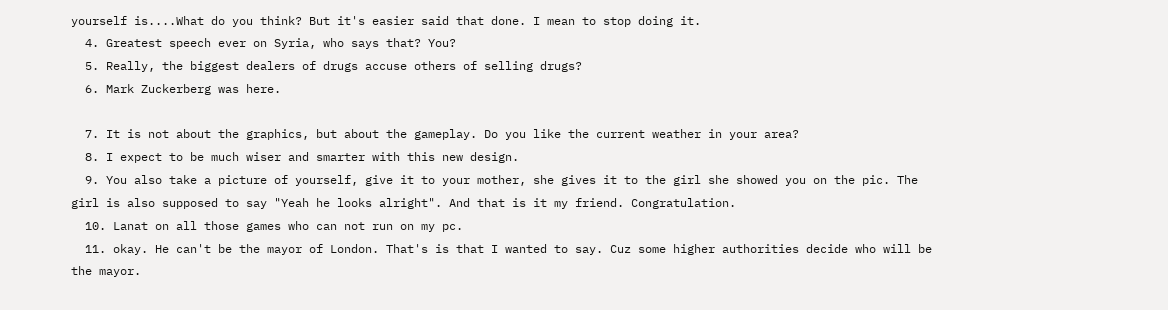yourself is....What do you think? But it's easier said that done. I mean to stop doing it.
  4. Greatest speech ever on Syria, who says that? You?
  5. Really, the biggest dealers of drugs accuse others of selling drugs?
  6. Mark Zuckerberg was here.

  7. It is not about the graphics, but about the gameplay. Do you like the current weather in your area?
  8. I expect to be much wiser and smarter with this new design.
  9. You also take a picture of yourself, give it to your mother, she gives it to the girl she showed you on the pic. The girl is also supposed to say "Yeah he looks alright". And that is it my friend. Congratulation.
  10. Lanat on all those games who can not run on my pc.
  11. okay. He can't be the mayor of London. That's is that I wanted to say. Cuz some higher authorities decide who will be the mayor.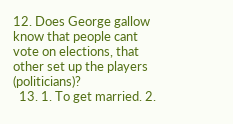12. Does George gallow know that people cant vote on elections, that other set up the players (politicians)?
  13. 1. To get married. 2.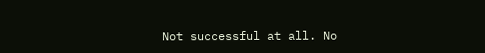Not successful at all. No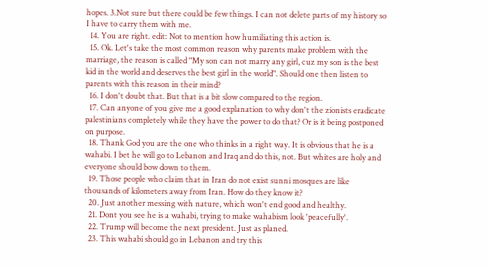hopes. 3.Not sure but there could be few things. I can not delete parts of my history so I have to carry them with me.
  14. You are right. edit: Not to mention how humiliating this action is.
  15. Ok. Let's take the most common reason why parents make problem with the marriage, the reason is called "My son can not marry any girl, cuz my son is the best kid in the world and deserves the best girl in the world". Should one then listen to parents with this reason in their mind?
  16. I don't doubt that. But that is a bit slow compared to the region.
  17. Can anyone of you give me a good explanation to why don't the zionists eradicate palestinians completely while they have the power to do that? Or is it being postponed on purpose.
  18. Thank God you are the one who thinks in a right way. It is obvious that he is a wahabi. I bet he will go to Lebanon and Iraq and do this, not. But whites are holy and everyone should bow down to them.
  19. Those people who claim that in Iran do not exist sunni mosques are like thousands of kilometers away from Iran. How do they know it?
  20. Just another messing with nature, which won't end good and healthy.
  21. Dont you see he is a wahabi, trying to make wahabism look 'peacefully'.
  22. Trump will become the next president. Just as planed.
  23. This wahabi should go in Lebanon and try this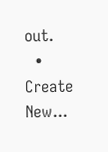out.
  • Create New...